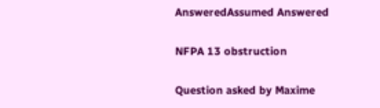AnsweredAssumed Answered

NFPA 13 obstruction

Question asked by Maxime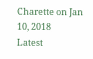Charette on Jan 10, 2018
Latest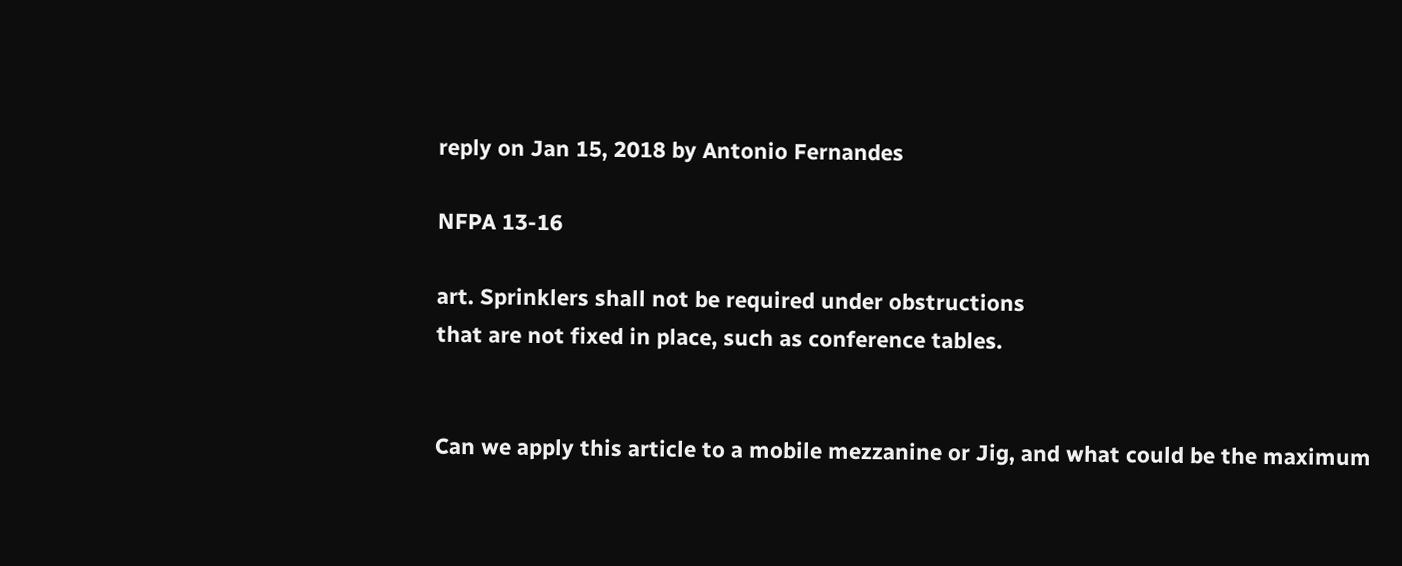reply on Jan 15, 2018 by Antonio Fernandes

NFPA 13-16

art. Sprinklers shall not be required under obstructions
that are not fixed in place, such as conference tables.


Can we apply this article to a mobile mezzanine or Jig, and what could be the maximum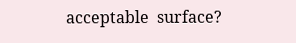acceptable  surface?